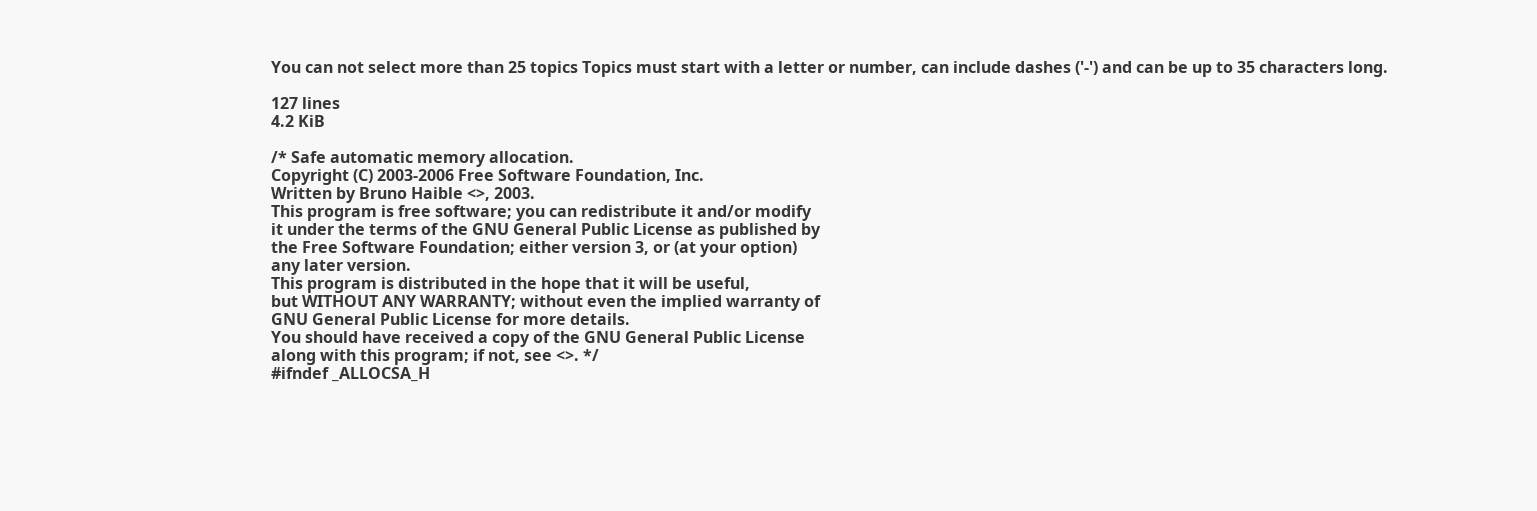You can not select more than 25 topics Topics must start with a letter or number, can include dashes ('-') and can be up to 35 characters long.

127 lines
4.2 KiB

/* Safe automatic memory allocation.
Copyright (C) 2003-2006 Free Software Foundation, Inc.
Written by Bruno Haible <>, 2003.
This program is free software; you can redistribute it and/or modify
it under the terms of the GNU General Public License as published by
the Free Software Foundation; either version 3, or (at your option)
any later version.
This program is distributed in the hope that it will be useful,
but WITHOUT ANY WARRANTY; without even the implied warranty of
GNU General Public License for more details.
You should have received a copy of the GNU General Public License
along with this program; if not, see <>. */
#ifndef _ALLOCSA_H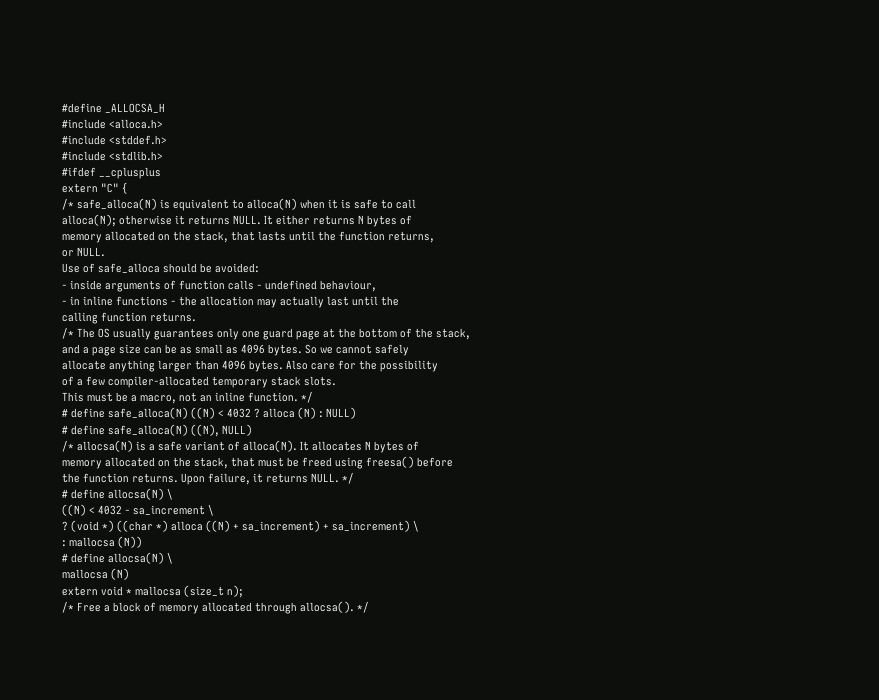#define _ALLOCSA_H
#include <alloca.h>
#include <stddef.h>
#include <stdlib.h>
#ifdef __cplusplus
extern "C" {
/* safe_alloca(N) is equivalent to alloca(N) when it is safe to call
alloca(N); otherwise it returns NULL. It either returns N bytes of
memory allocated on the stack, that lasts until the function returns,
or NULL.
Use of safe_alloca should be avoided:
- inside arguments of function calls - undefined behaviour,
- in inline functions - the allocation may actually last until the
calling function returns.
/* The OS usually guarantees only one guard page at the bottom of the stack,
and a page size can be as small as 4096 bytes. So we cannot safely
allocate anything larger than 4096 bytes. Also care for the possibility
of a few compiler-allocated temporary stack slots.
This must be a macro, not an inline function. */
# define safe_alloca(N) ((N) < 4032 ? alloca (N) : NULL)
# define safe_alloca(N) ((N), NULL)
/* allocsa(N) is a safe variant of alloca(N). It allocates N bytes of
memory allocated on the stack, that must be freed using freesa() before
the function returns. Upon failure, it returns NULL. */
# define allocsa(N) \
((N) < 4032 - sa_increment \
? (void *) ((char *) alloca ((N) + sa_increment) + sa_increment) \
: mallocsa (N))
# define allocsa(N) \
mallocsa (N)
extern void * mallocsa (size_t n);
/* Free a block of memory allocated through allocsa(). */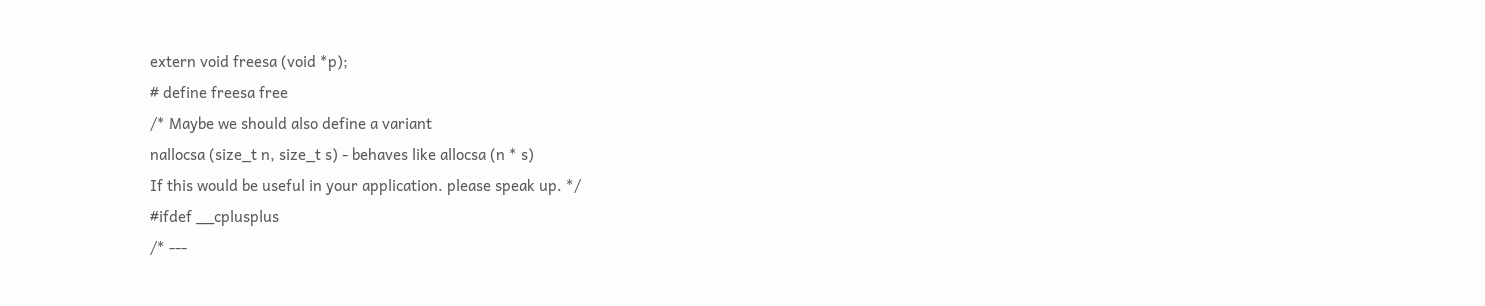extern void freesa (void *p);
# define freesa free
/* Maybe we should also define a variant
nallocsa (size_t n, size_t s) - behaves like allocsa (n * s)
If this would be useful in your application. please speak up. */
#ifdef __cplusplus
/* ---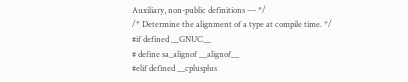Auxiliary, non-public definitions --- */
/* Determine the alignment of a type at compile time. */
#if defined __GNUC__
# define sa_alignof __alignof__
#elif defined __cplusplus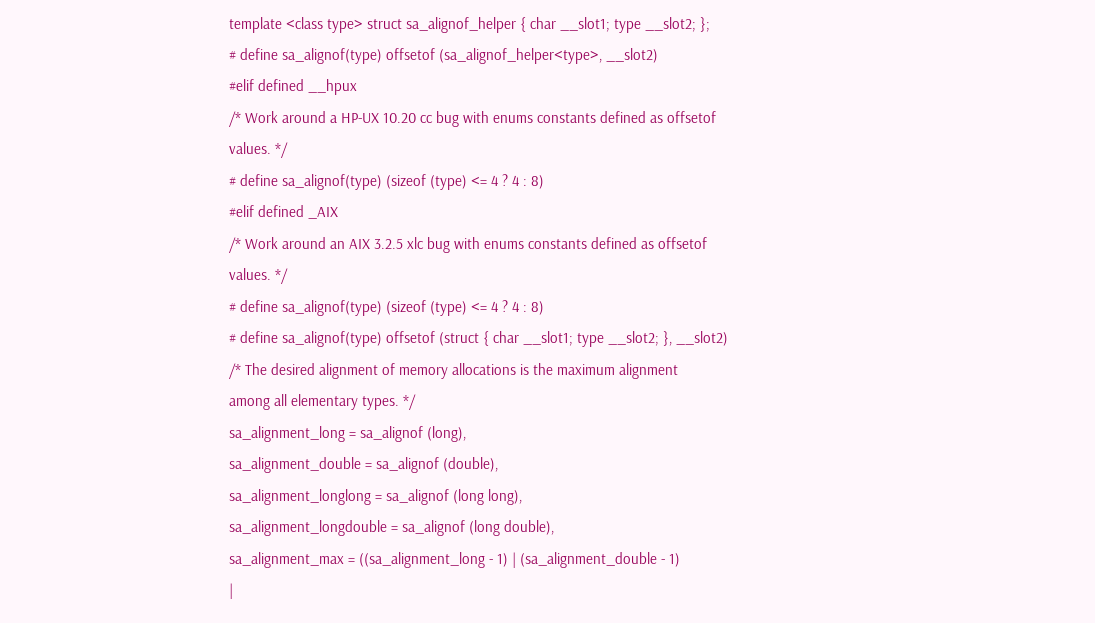template <class type> struct sa_alignof_helper { char __slot1; type __slot2; };
# define sa_alignof(type) offsetof (sa_alignof_helper<type>, __slot2)
#elif defined __hpux
/* Work around a HP-UX 10.20 cc bug with enums constants defined as offsetof
values. */
# define sa_alignof(type) (sizeof (type) <= 4 ? 4 : 8)
#elif defined _AIX
/* Work around an AIX 3.2.5 xlc bug with enums constants defined as offsetof
values. */
# define sa_alignof(type) (sizeof (type) <= 4 ? 4 : 8)
# define sa_alignof(type) offsetof (struct { char __slot1; type __slot2; }, __slot2)
/* The desired alignment of memory allocations is the maximum alignment
among all elementary types. */
sa_alignment_long = sa_alignof (long),
sa_alignment_double = sa_alignof (double),
sa_alignment_longlong = sa_alignof (long long),
sa_alignment_longdouble = sa_alignof (long double),
sa_alignment_max = ((sa_alignment_long - 1) | (sa_alignment_double - 1)
|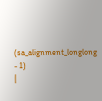(sa_alignment_longlong - 1)
|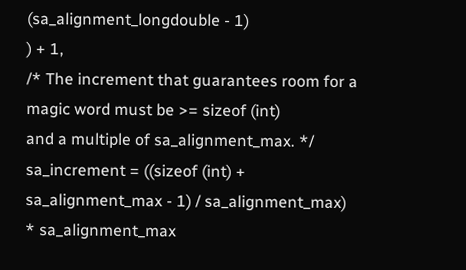(sa_alignment_longdouble - 1)
) + 1,
/* The increment that guarantees room for a magic word must be >= sizeof (int)
and a multiple of sa_alignment_max. */
sa_increment = ((sizeof (int) + sa_alignment_max - 1) / sa_alignment_max) * sa_alignment_max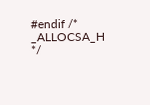#endif /* _ALLOCSA_H */